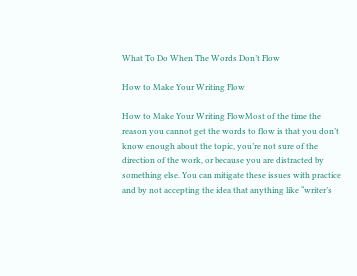What To Do When The Words Don’t Flow

How to Make Your Writing Flow

How to Make Your Writing FlowMost of the time the reason you cannot get the words to flow is that you don’t know enough about the topic, you’re not sure of the direction of the work, or because you are distracted by something else. You can mitigate these issues with practice and by not accepting the idea that anything like “writer’s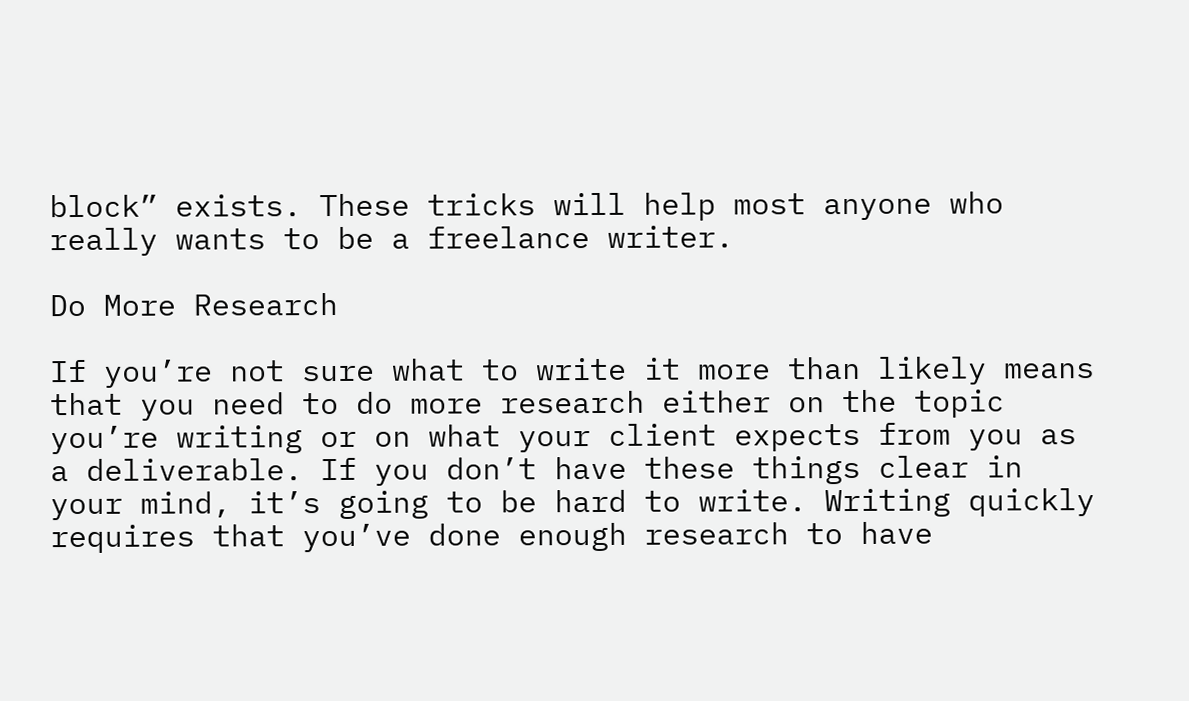block” exists. These tricks will help most anyone who really wants to be a freelance writer.

Do More Research

If you’re not sure what to write it more than likely means that you need to do more research either on the topic you’re writing or on what your client expects from you as a deliverable. If you don’t have these things clear in your mind, it’s going to be hard to write. Writing quickly requires that you’ve done enough research to have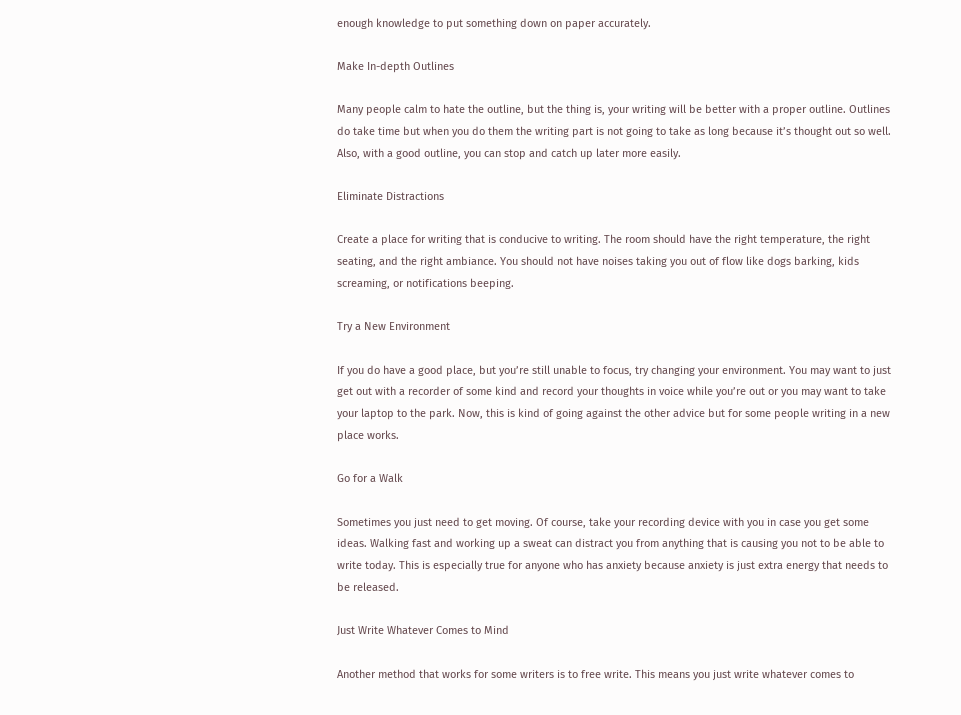enough knowledge to put something down on paper accurately.

Make In-depth Outlines

Many people calm to hate the outline, but the thing is, your writing will be better with a proper outline. Outlines do take time but when you do them the writing part is not going to take as long because it’s thought out so well. Also, with a good outline, you can stop and catch up later more easily.

Eliminate Distractions

Create a place for writing that is conducive to writing. The room should have the right temperature, the right seating, and the right ambiance. You should not have noises taking you out of flow like dogs barking, kids screaming, or notifications beeping.

Try a New Environment

If you do have a good place, but you’re still unable to focus, try changing your environment. You may want to just get out with a recorder of some kind and record your thoughts in voice while you’re out or you may want to take your laptop to the park. Now, this is kind of going against the other advice but for some people writing in a new place works.

Go for a Walk

Sometimes you just need to get moving. Of course, take your recording device with you in case you get some ideas. Walking fast and working up a sweat can distract you from anything that is causing you not to be able to write today. This is especially true for anyone who has anxiety because anxiety is just extra energy that needs to be released.

Just Write Whatever Comes to Mind

Another method that works for some writers is to free write. This means you just write whatever comes to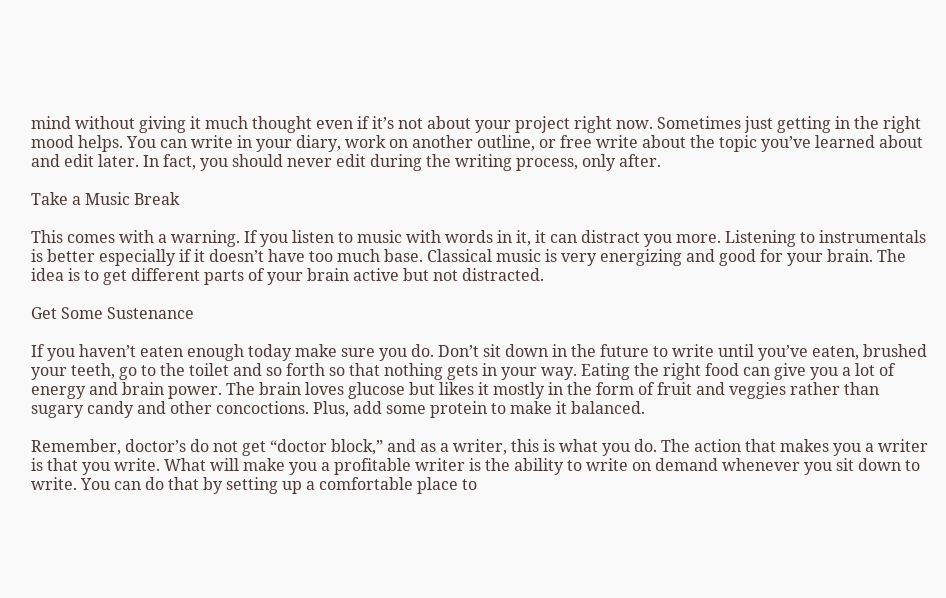mind without giving it much thought even if it’s not about your project right now. Sometimes just getting in the right mood helps. You can write in your diary, work on another outline, or free write about the topic you’ve learned about and edit later. In fact, you should never edit during the writing process, only after.

Take a Music Break

This comes with a warning. If you listen to music with words in it, it can distract you more. Listening to instrumentals is better especially if it doesn’t have too much base. Classical music is very energizing and good for your brain. The idea is to get different parts of your brain active but not distracted.

Get Some Sustenance

If you haven’t eaten enough today make sure you do. Don’t sit down in the future to write until you’ve eaten, brushed your teeth, go to the toilet and so forth so that nothing gets in your way. Eating the right food can give you a lot of energy and brain power. The brain loves glucose but likes it mostly in the form of fruit and veggies rather than sugary candy and other concoctions. Plus, add some protein to make it balanced.

Remember, doctor’s do not get “doctor block,” and as a writer, this is what you do. The action that makes you a writer is that you write. What will make you a profitable writer is the ability to write on demand whenever you sit down to write. You can do that by setting up a comfortable place to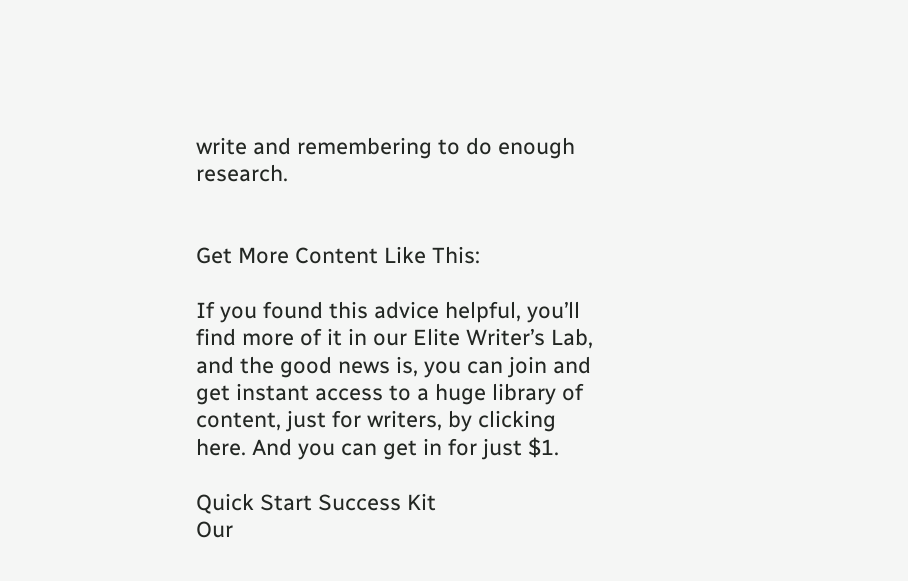write and remembering to do enough research.


Get More Content Like This:

If you found this advice helpful, you’ll find more of it in our Elite Writer’s Lab, and the good news is, you can join and get instant access to a huge library of content, just for writers, by clicking here. And you can get in for just $1.

Quick Start Success Kit
Our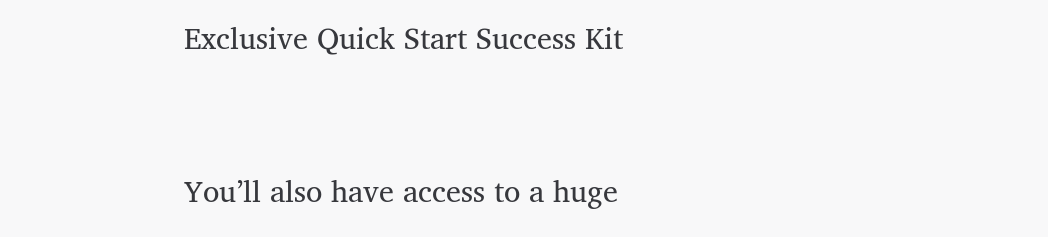Exclusive Quick Start Success Kit


You’ll also have access to a huge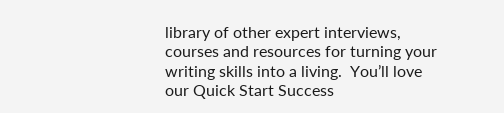library of other expert interviews, courses and resources for turning your writing skills into a living.  You’ll love our Quick Start Success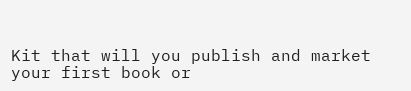Kit that will you publish and market your first book or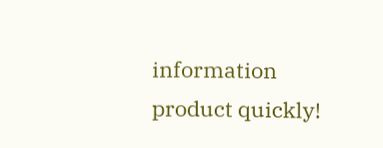information product quickly!